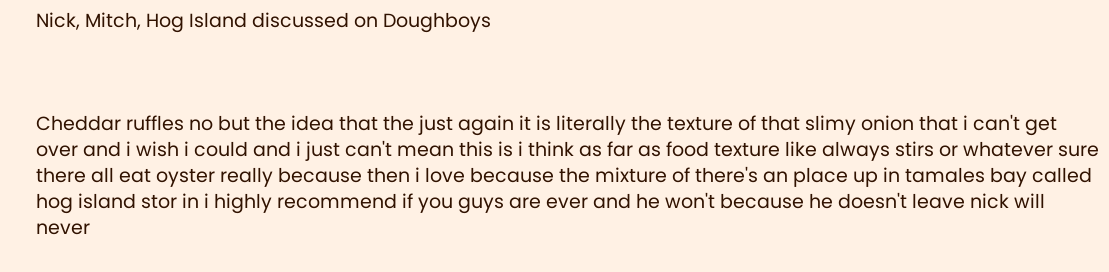Nick, Mitch, Hog Island discussed on Doughboys



Cheddar ruffles no but the idea that the just again it is literally the texture of that slimy onion that i can't get over and i wish i could and i just can't mean this is i think as far as food texture like always stirs or whatever sure there all eat oyster really because then i love because the mixture of there's an place up in tamales bay called hog island stor in i highly recommend if you guys are ever and he won't because he doesn't leave nick will never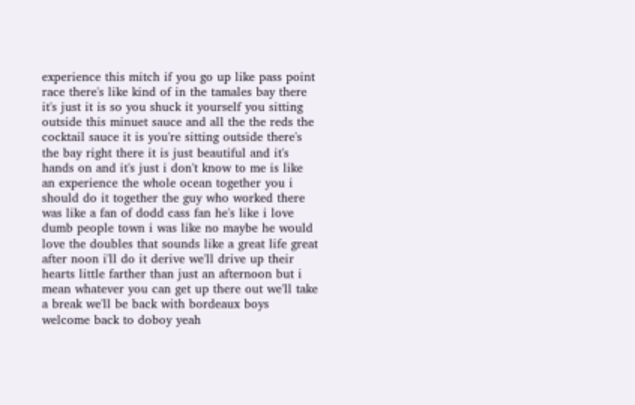experience this mitch if you go up like pass point race there's like kind of in the tamales bay there it's just it is so you shuck it yourself you sitting outside this minuet sauce and all the the reds the cocktail sauce it is you're sitting outside there's the bay right there it is just beautiful and it's hands on and it's just i don't know to me is like an experience the whole ocean together you i should do it together the guy who worked there was like a fan of dodd cass fan he's like i love dumb people town i was like no maybe he would love the doubles that sounds like a great life great after noon i'll do it derive we'll drive up their hearts little farther than just an afternoon but i mean whatever you can get up there out we'll take a break we'll be back with bordeaux boys welcome back to doboy yeah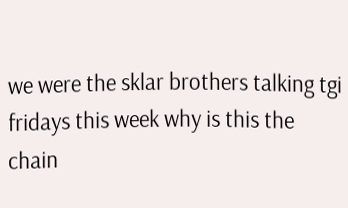we were the sklar brothers talking tgi fridays this week why is this the chain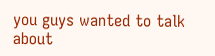you guys wanted to talk about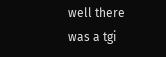well there was a tgi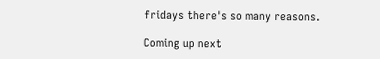fridays there's so many reasons.

Coming up next